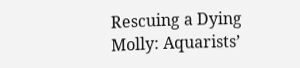Rescuing a Dying Molly: Aquarists’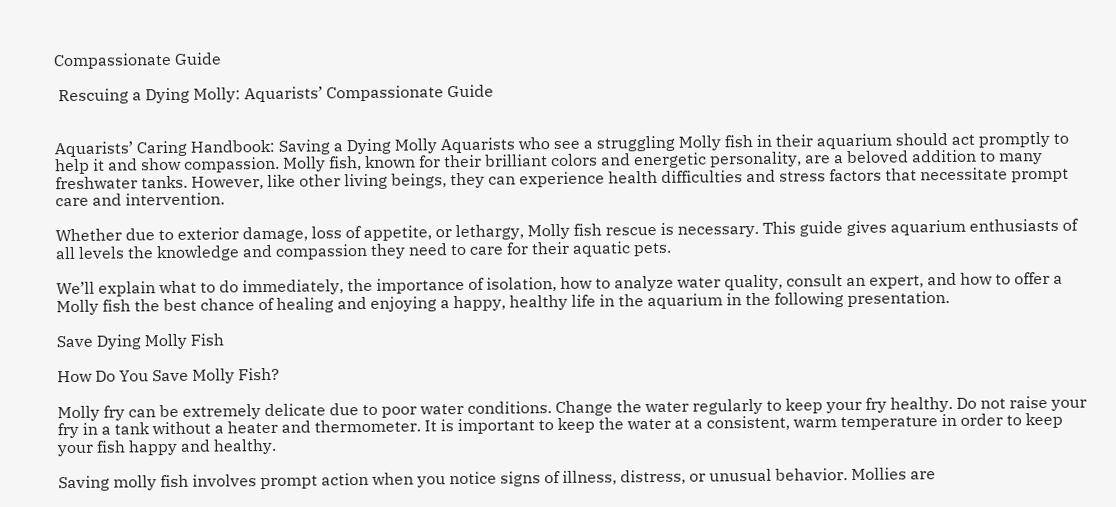Compassionate Guide

 Rescuing a Dying Molly: Aquarists’ Compassionate Guide


Aquarists’ Caring Handbook: Saving a Dying Molly Aquarists who see a struggling Molly fish in their aquarium should act promptly to help it and show compassion. Molly fish, known for their brilliant colors and energetic personality, are a beloved addition to many freshwater tanks. However, like other living beings, they can experience health difficulties and stress factors that necessitate prompt care and intervention.

Whether due to exterior damage, loss of appetite, or lethargy, Molly fish rescue is necessary. This guide gives aquarium enthusiasts of all levels the knowledge and compassion they need to care for their aquatic pets.

We’ll explain what to do immediately, the importance of isolation, how to analyze water quality, consult an expert, and how to offer a Molly fish the best chance of healing and enjoying a happy, healthy life in the aquarium in the following presentation.

Save Dying Molly Fish

How Do You Save Molly Fish?

Molly fry can be extremely delicate due to poor water conditions. Change the water regularly to keep your fry healthy. Do not raise your fry in a tank without a heater and thermometer. It is important to keep the water at a consistent, warm temperature in order to keep your fish happy and healthy.

Saving molly fish involves prompt action when you notice signs of illness, distress, or unusual behavior. Mollies are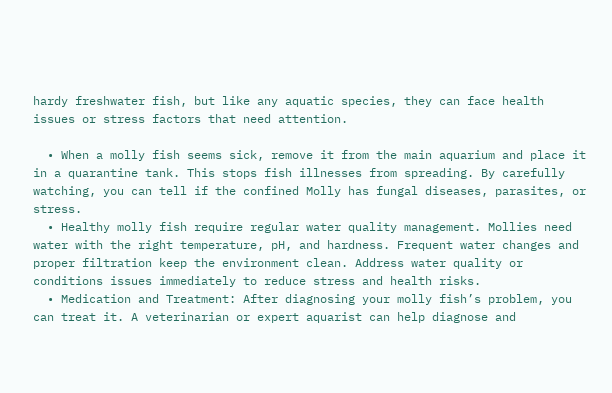hardy freshwater fish, but like any aquatic species, they can face health issues or stress factors that need attention.

  • When a molly fish seems sick, remove it from the main aquarium and place it in a quarantine tank. This stops fish illnesses from spreading. By carefully watching, you can tell if the confined Molly has fungal diseases, parasites, or stress.
  • Healthy molly fish require regular water quality management. Mollies need water with the right temperature, pH, and hardness. Frequent water changes and proper filtration keep the environment clean. Address water quality or conditions issues immediately to reduce stress and health risks.
  • Medication and Treatment: After diagnosing your molly fish’s problem, you can treat it. A veterinarian or expert aquarist can help diagnose and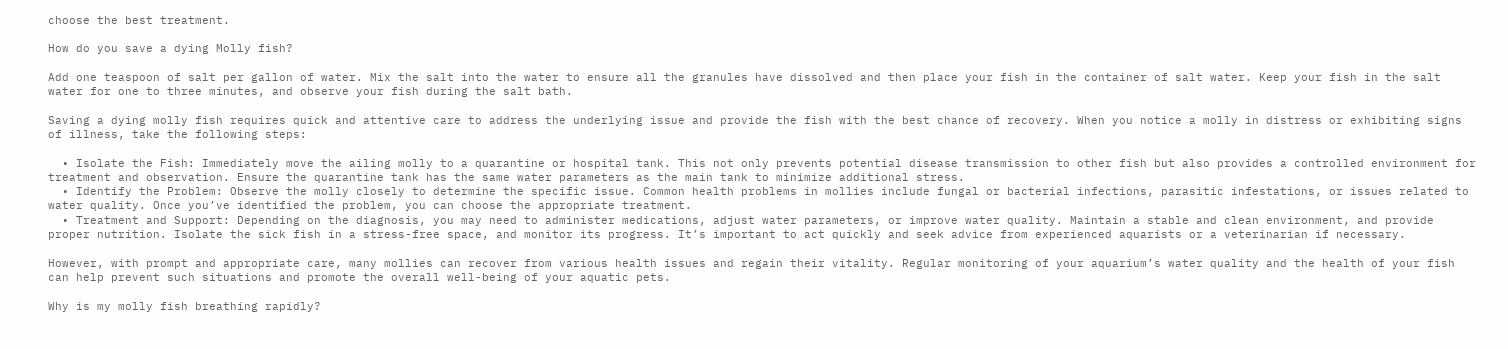choose the best treatment.

How do you save a dying Molly fish?

Add one teaspoon of salt per gallon of water. Mix the salt into the water to ensure all the granules have dissolved and then place your fish in the container of salt water. Keep your fish in the salt water for one to three minutes, and observe your fish during the salt bath.

Saving a dying molly fish requires quick and attentive care to address the underlying issue and provide the fish with the best chance of recovery. When you notice a molly in distress or exhibiting signs of illness, take the following steps:

  • Isolate the Fish: Immediately move the ailing molly to a quarantine or hospital tank. This not only prevents potential disease transmission to other fish but also provides a controlled environment for treatment and observation. Ensure the quarantine tank has the same water parameters as the main tank to minimize additional stress.
  • Identify the Problem: Observe the molly closely to determine the specific issue. Common health problems in mollies include fungal or bacterial infections, parasitic infestations, or issues related to water quality. Once you’ve identified the problem, you can choose the appropriate treatment.
  • Treatment and Support: Depending on the diagnosis, you may need to administer medications, adjust water parameters, or improve water quality. Maintain a stable and clean environment, and provide proper nutrition. Isolate the sick fish in a stress-free space, and monitor its progress. It’s important to act quickly and seek advice from experienced aquarists or a veterinarian if necessary.

However, with prompt and appropriate care, many mollies can recover from various health issues and regain their vitality. Regular monitoring of your aquarium’s water quality and the health of your fish can help prevent such situations and promote the overall well-being of your aquatic pets.

Why is my molly fish breathing rapidly?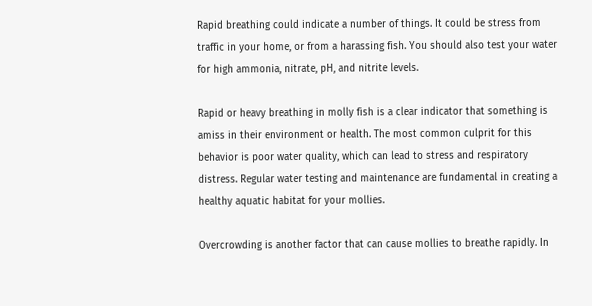Rapid breathing could indicate a number of things. It could be stress from traffic in your home, or from a harassing fish. You should also test your water for high ammonia, nitrate, pH, and nitrite levels.

Rapid or heavy breathing in molly fish is a clear indicator that something is amiss in their environment or health. The most common culprit for this behavior is poor water quality, which can lead to stress and respiratory distress. Regular water testing and maintenance are fundamental in creating a healthy aquatic habitat for your mollies.

Overcrowding is another factor that can cause mollies to breathe rapidly. In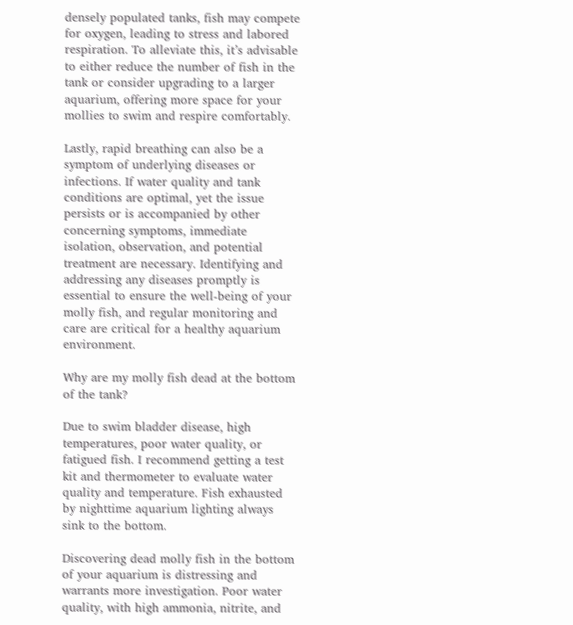densely populated tanks, fish may compete for oxygen, leading to stress and labored respiration. To alleviate this, it’s advisable to either reduce the number of fish in the tank or consider upgrading to a larger aquarium, offering more space for your mollies to swim and respire comfortably.

Lastly, rapid breathing can also be a symptom of underlying diseases or infections. If water quality and tank conditions are optimal, yet the issue persists or is accompanied by other concerning symptoms, immediate isolation, observation, and potential treatment are necessary. Identifying and addressing any diseases promptly is essential to ensure the well-being of your molly fish, and regular monitoring and care are critical for a healthy aquarium environment.

Why are my molly fish dead at the bottom of the tank?

Due to swim bladder disease, high temperatures, poor water quality, or fatigued fish. I recommend getting a test kit and thermometer to evaluate water quality and temperature. Fish exhausted by nighttime aquarium lighting always sink to the bottom.

Discovering dead molly fish in the bottom of your aquarium is distressing and warrants more investigation. Poor water quality, with high ammonia, nitrite, and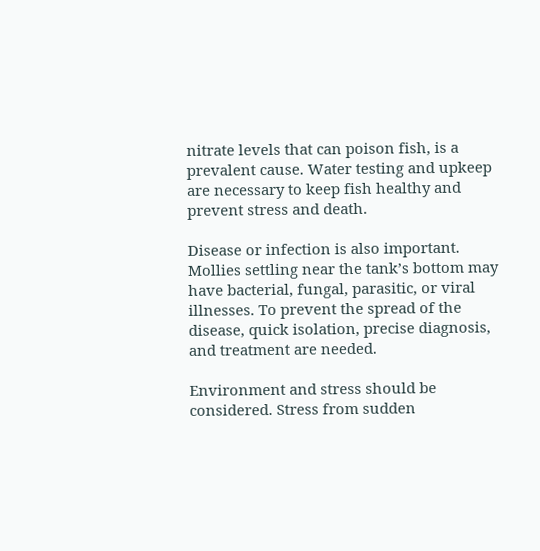nitrate levels that can poison fish, is a prevalent cause. Water testing and upkeep are necessary to keep fish healthy and prevent stress and death.

Disease or infection is also important. Mollies settling near the tank’s bottom may have bacterial, fungal, parasitic, or viral illnesses. To prevent the spread of the disease, quick isolation, precise diagnosis, and treatment are needed.

Environment and stress should be considered. Stress from sudden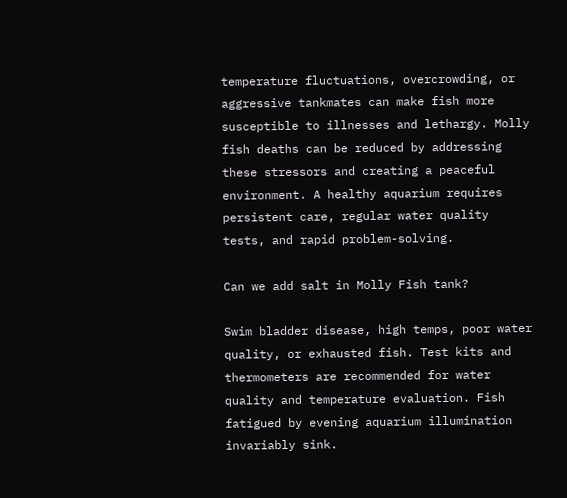temperature fluctuations, overcrowding, or aggressive tankmates can make fish more susceptible to illnesses and lethargy. Molly fish deaths can be reduced by addressing these stressors and creating a peaceful environment. A healthy aquarium requires persistent care, regular water quality tests, and rapid problem-solving.

Can we add salt in Molly Fish tank?

Swim bladder disease, high temps, poor water quality, or exhausted fish. Test kits and thermometers are recommended for water quality and temperature evaluation. Fish fatigued by evening aquarium illumination invariably sink.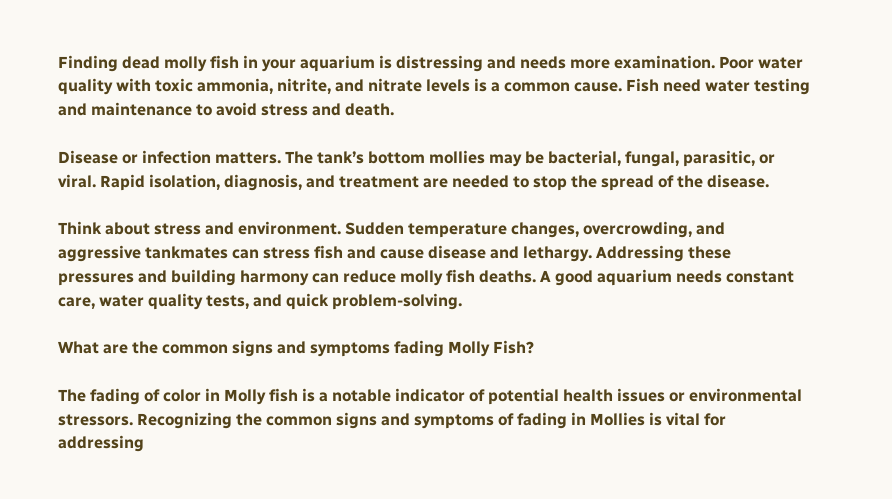Finding dead molly fish in your aquarium is distressing and needs more examination. Poor water quality with toxic ammonia, nitrite, and nitrate levels is a common cause. Fish need water testing and maintenance to avoid stress and death.

Disease or infection matters. The tank’s bottom mollies may be bacterial, fungal, parasitic, or viral. Rapid isolation, diagnosis, and treatment are needed to stop the spread of the disease.

Think about stress and environment. Sudden temperature changes, overcrowding, and aggressive tankmates can stress fish and cause disease and lethargy. Addressing these pressures and building harmony can reduce molly fish deaths. A good aquarium needs constant care, water quality tests, and quick problem-solving.

What are the common signs and symptoms fading Molly Fish?

The fading of color in Molly fish is a notable indicator of potential health issues or environmental stressors. Recognizing the common signs and symptoms of fading in Mollies is vital for addressing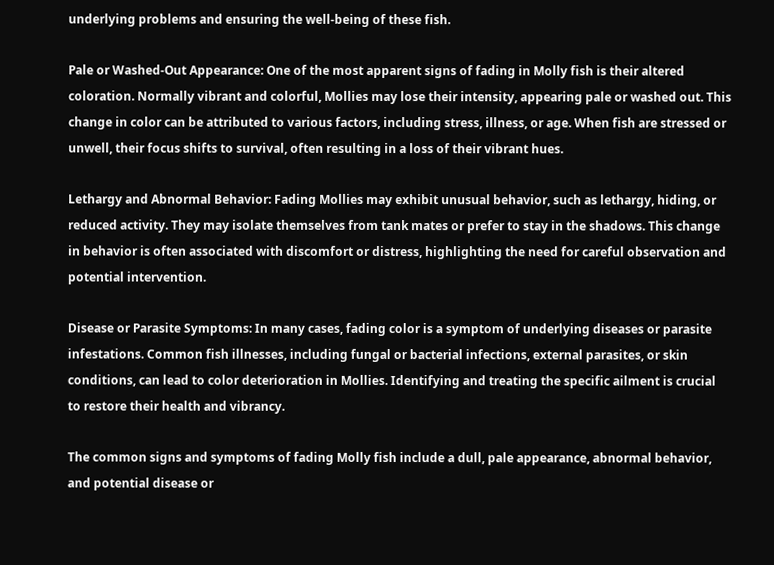underlying problems and ensuring the well-being of these fish.

Pale or Washed-Out Appearance: One of the most apparent signs of fading in Molly fish is their altered coloration. Normally vibrant and colorful, Mollies may lose their intensity, appearing pale or washed out. This change in color can be attributed to various factors, including stress, illness, or age. When fish are stressed or unwell, their focus shifts to survival, often resulting in a loss of their vibrant hues.

Lethargy and Abnormal Behavior: Fading Mollies may exhibit unusual behavior, such as lethargy, hiding, or reduced activity. They may isolate themselves from tank mates or prefer to stay in the shadows. This change in behavior is often associated with discomfort or distress, highlighting the need for careful observation and potential intervention.

Disease or Parasite Symptoms: In many cases, fading color is a symptom of underlying diseases or parasite infestations. Common fish illnesses, including fungal or bacterial infections, external parasites, or skin conditions, can lead to color deterioration in Mollies. Identifying and treating the specific ailment is crucial to restore their health and vibrancy.

The common signs and symptoms of fading Molly fish include a dull, pale appearance, abnormal behavior, and potential disease or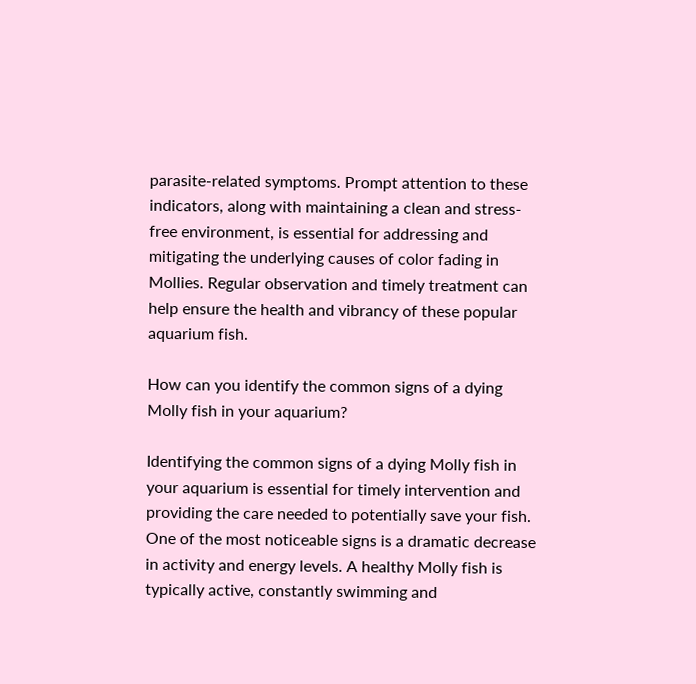parasite-related symptoms. Prompt attention to these indicators, along with maintaining a clean and stress-free environment, is essential for addressing and mitigating the underlying causes of color fading in Mollies. Regular observation and timely treatment can help ensure the health and vibrancy of these popular aquarium fish.

How can you identify the common signs of a dying Molly fish in your aquarium?

Identifying the common signs of a dying Molly fish in your aquarium is essential for timely intervention and providing the care needed to potentially save your fish. One of the most noticeable signs is a dramatic decrease in activity and energy levels. A healthy Molly fish is typically active, constantly swimming and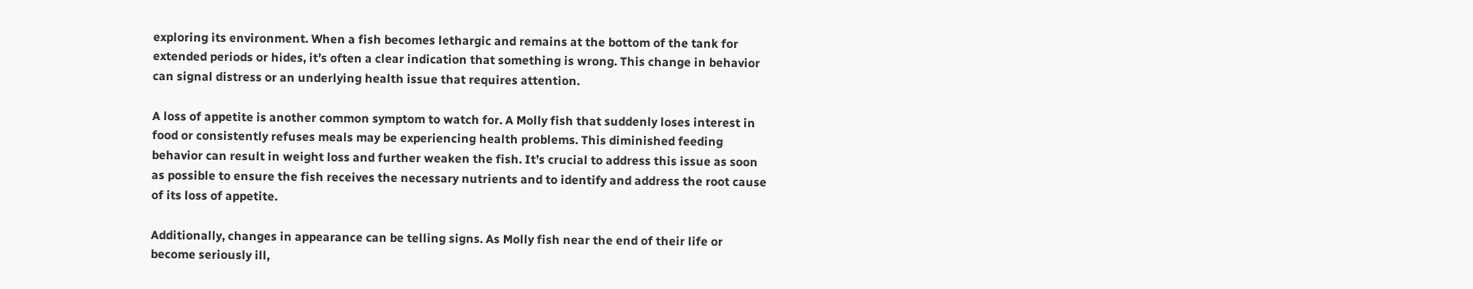exploring its environment. When a fish becomes lethargic and remains at the bottom of the tank for extended periods or hides, it’s often a clear indication that something is wrong. This change in behavior can signal distress or an underlying health issue that requires attention.

A loss of appetite is another common symptom to watch for. A Molly fish that suddenly loses interest in food or consistently refuses meals may be experiencing health problems. This diminished feeding behavior can result in weight loss and further weaken the fish. It’s crucial to address this issue as soon as possible to ensure the fish receives the necessary nutrients and to identify and address the root cause of its loss of appetite.

Additionally, changes in appearance can be telling signs. As Molly fish near the end of their life or become seriously ill,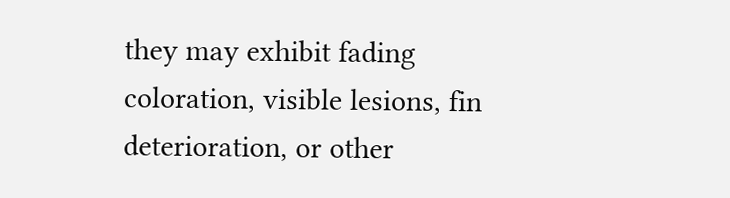they may exhibit fading coloration, visible lesions, fin deterioration, or other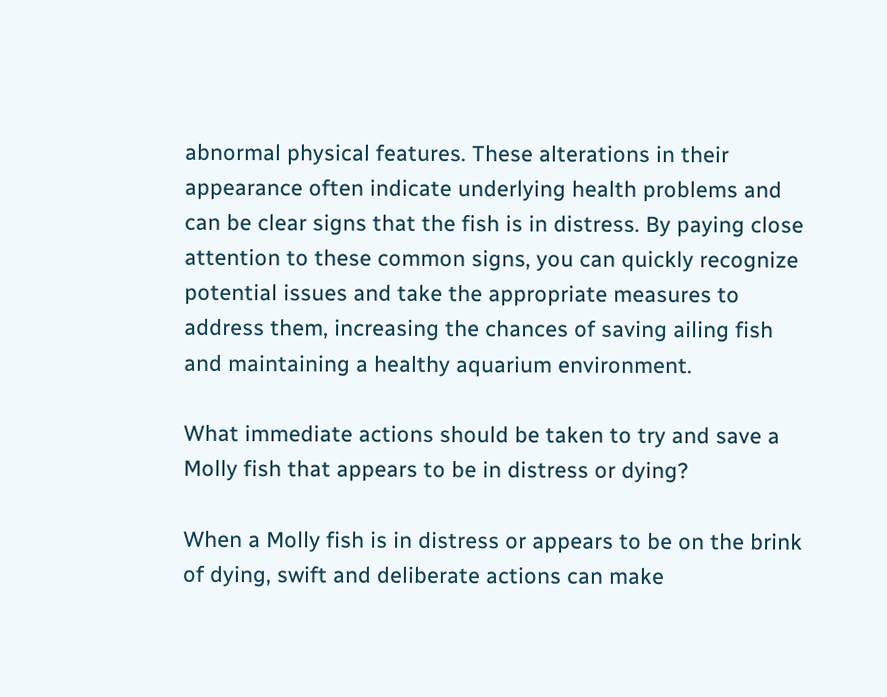abnormal physical features. These alterations in their appearance often indicate underlying health problems and can be clear signs that the fish is in distress. By paying close attention to these common signs, you can quickly recognize potential issues and take the appropriate measures to address them, increasing the chances of saving ailing fish and maintaining a healthy aquarium environment.

What immediate actions should be taken to try and save a Molly fish that appears to be in distress or dying?

When a Molly fish is in distress or appears to be on the brink of dying, swift and deliberate actions can make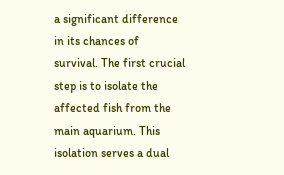a significant difference in its chances of survival. The first crucial step is to isolate the affected fish from the main aquarium. This isolation serves a dual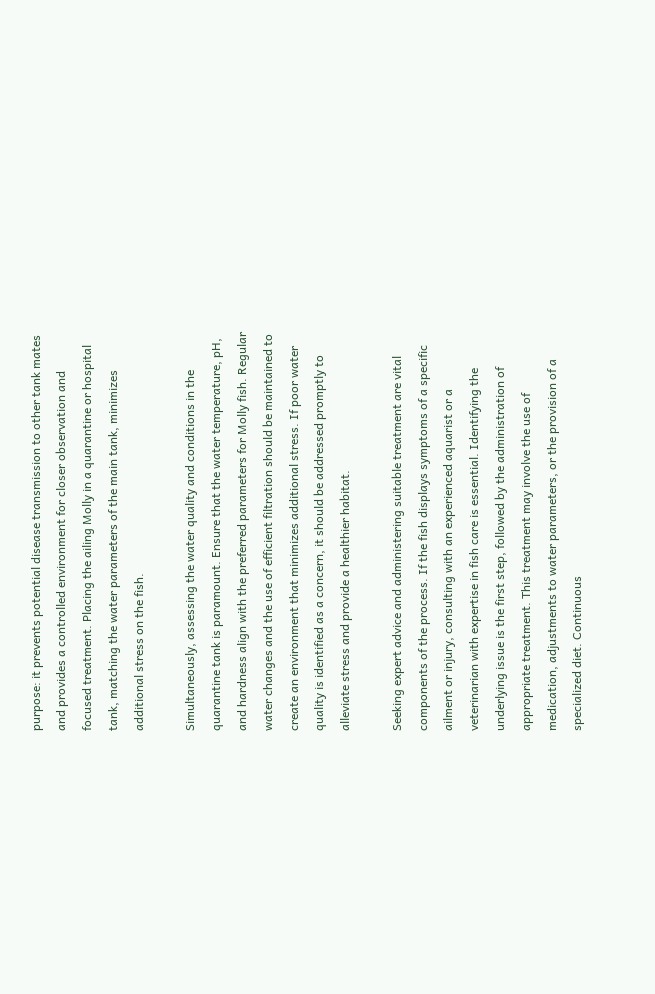purpose: it prevents potential disease transmission to other tank mates and provides a controlled environment for closer observation and focused treatment. Placing the ailing Molly in a quarantine or hospital tank, matching the water parameters of the main tank, minimizes additional stress on the fish.

Simultaneously, assessing the water quality and conditions in the quarantine tank is paramount. Ensure that the water temperature, pH, and hardness align with the preferred parameters for Molly fish. Regular water changes and the use of efficient filtration should be maintained to create an environment that minimizes additional stress. If poor water quality is identified as a concern, it should be addressed promptly to alleviate stress and provide a healthier habitat.

Seeking expert advice and administering suitable treatment are vital components of the process. If the fish displays symptoms of a specific ailment or injury, consulting with an experienced aquarist or a veterinarian with expertise in fish care is essential. Identifying the underlying issue is the first step, followed by the administration of appropriate treatment. This treatment may involve the use of medication, adjustments to water parameters, or the provision of a specialized diet. Continuous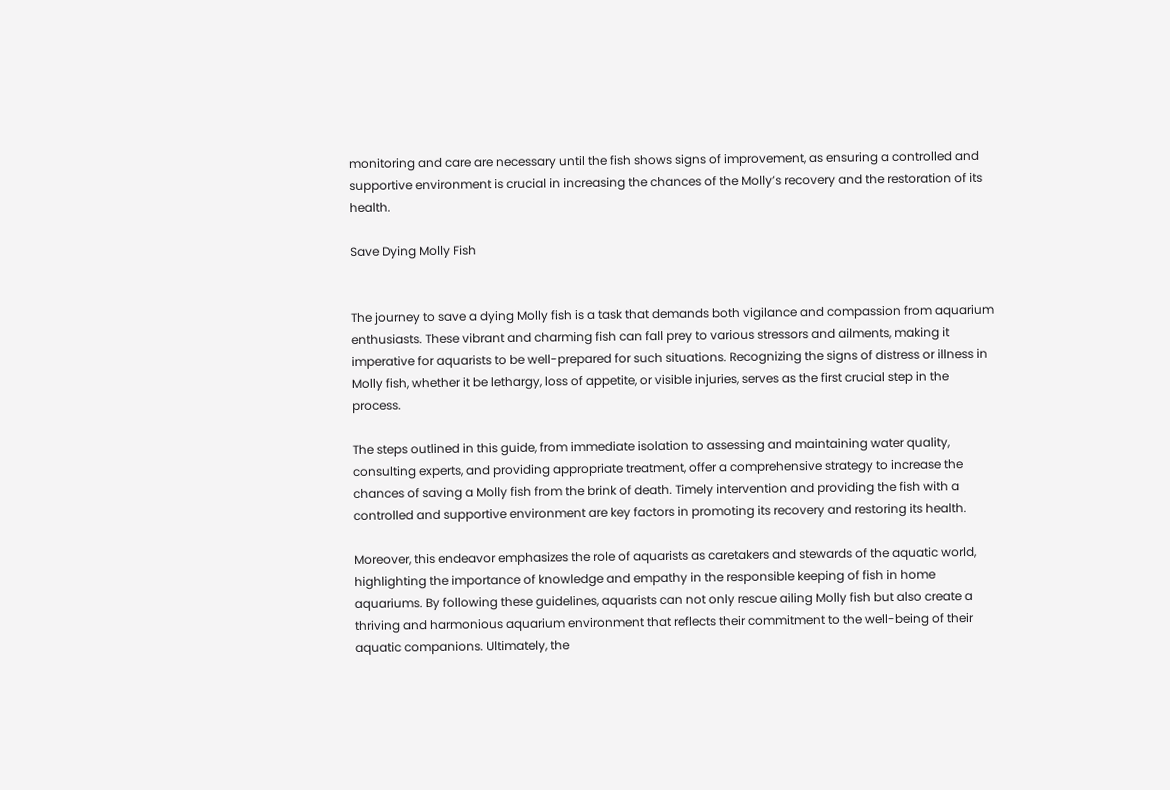monitoring and care are necessary until the fish shows signs of improvement, as ensuring a controlled and supportive environment is crucial in increasing the chances of the Molly’s recovery and the restoration of its health.

Save Dying Molly Fish


The journey to save a dying Molly fish is a task that demands both vigilance and compassion from aquarium enthusiasts. These vibrant and charming fish can fall prey to various stressors and ailments, making it imperative for aquarists to be well-prepared for such situations. Recognizing the signs of distress or illness in Molly fish, whether it be lethargy, loss of appetite, or visible injuries, serves as the first crucial step in the process.

The steps outlined in this guide, from immediate isolation to assessing and maintaining water quality, consulting experts, and providing appropriate treatment, offer a comprehensive strategy to increase the chances of saving a Molly fish from the brink of death. Timely intervention and providing the fish with a controlled and supportive environment are key factors in promoting its recovery and restoring its health.

Moreover, this endeavor emphasizes the role of aquarists as caretakers and stewards of the aquatic world, highlighting the importance of knowledge and empathy in the responsible keeping of fish in home aquariums. By following these guidelines, aquarists can not only rescue ailing Molly fish but also create a thriving and harmonious aquarium environment that reflects their commitment to the well-being of their aquatic companions. Ultimately, the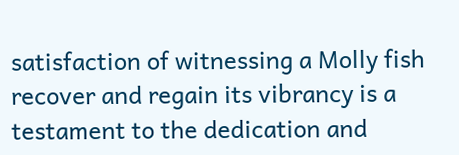satisfaction of witnessing a Molly fish recover and regain its vibrancy is a testament to the dedication and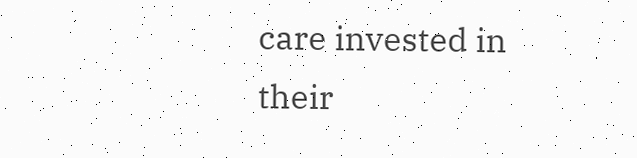care invested in their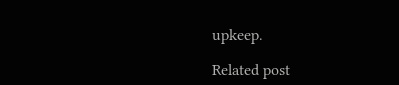upkeep.

Related post